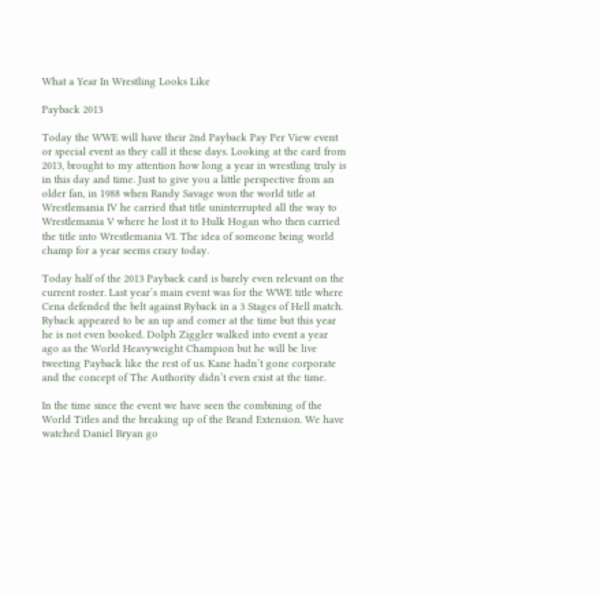What a Year In Wrestling Looks Like

Payback 2013

Today the WWE will have their 2nd Payback Pay Per View event or special event as they call it these days. Looking at the card from 2013, brought to my attention how long a year in wrestling truly is in this day and time. Just to give you a little perspective from an older fan, in 1988 when Randy Savage won the world title at Wrestlemania IV he carried that title uninterrupted all the way to Wrestlemania V where he lost it to Hulk Hogan who then carried the title into Wrestlemania VI. The idea of someone being world champ for a year seems crazy today.

Today half of the 2013 Payback card is barely even relevant on the current roster. Last year’s main event was for the WWE title where Cena defended the belt against Ryback in a 3 Stages of Hell match. Ryback appeared to be an up and comer at the time but this year he is not even booked. Dolph Ziggler walked into event a year ago as the World Heavyweight Champion but he will be live tweeting Payback like the rest of us. Kane hadn’t gone corporate and the concept of The Authority didn’t even exist at the time.

In the time since the event we have seen the combining of the World Titles and the breaking up of the Brand Extension. We have watched Daniel Bryan go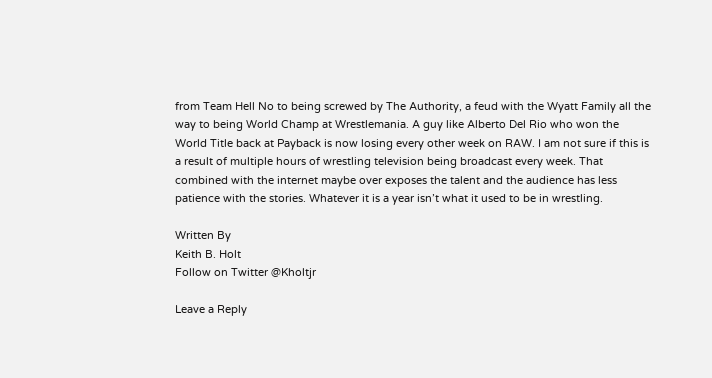from Team Hell No to being screwed by The Authority, a feud with the Wyatt Family all the way to being World Champ at Wrestlemania. A guy like Alberto Del Rio who won the World Title back at Payback is now losing every other week on RAW. I am not sure if this is a result of multiple hours of wrestling television being broadcast every week. That combined with the internet maybe over exposes the talent and the audience has less patience with the stories. Whatever it is a year isn’t what it used to be in wrestling.

Written By
Keith B. Holt
Follow on Twitter @Kholtjr

Leave a Reply